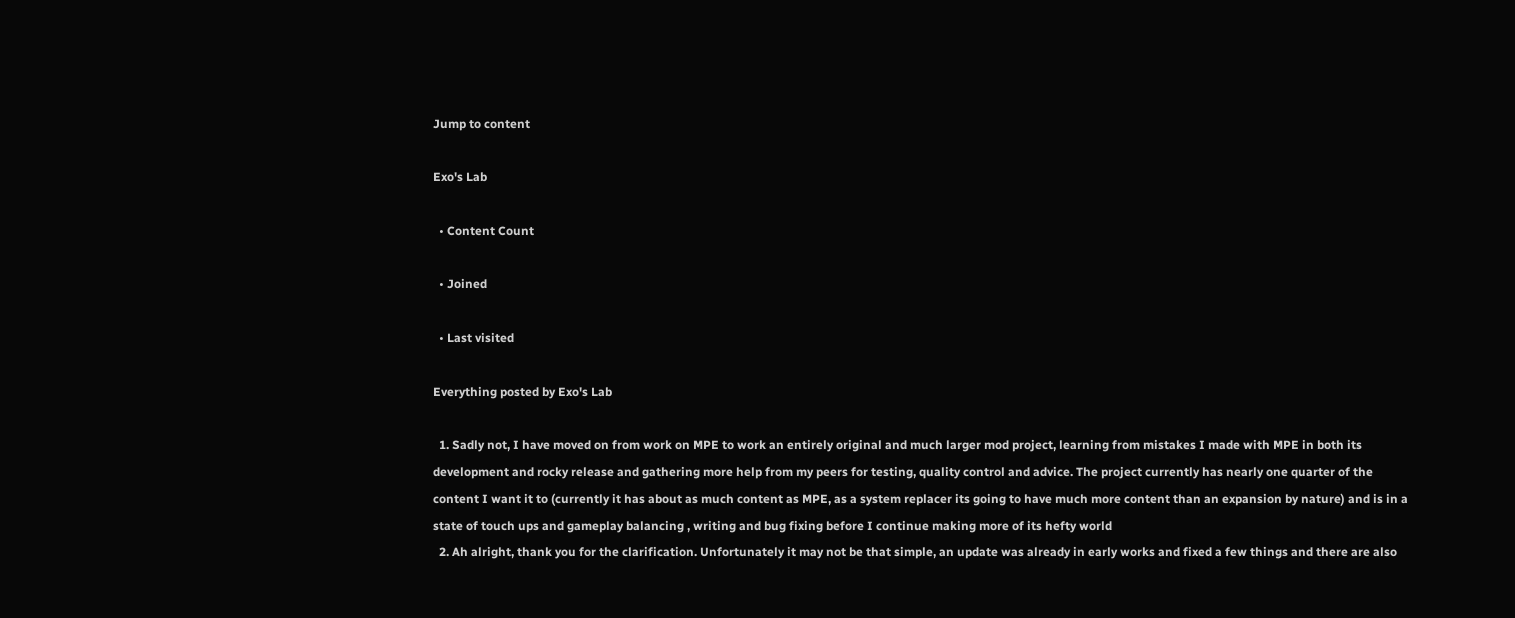Jump to content

Exo's Lab

  • Content Count

  • Joined

  • Last visited

Everything posted by Exo's Lab

  1. Sadly not, I have moved on from work on MPE to work an entirely original and much larger mod project, learning from mistakes I made with MPE in both its development and rocky release and gathering more help from my peers for testing, quality control and advice. The project currently has nearly one quarter of the content I want it to (currently it has about as much content as MPE, as a system replacer its going to have much more content than an expansion by nature) and is in a state of touch ups and gameplay balancing , writing and bug fixing before I continue making more of its hefty world
  2. Ah alright, thank you for the clarification. Unfortunately it may not be that simple, an update was already in early works and fixed a few things and there are also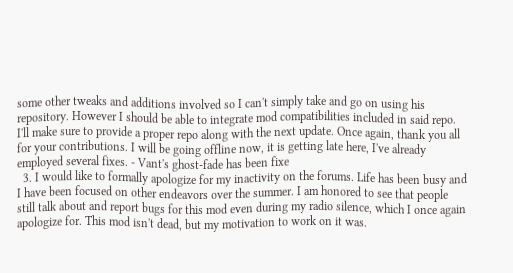some other tweaks and additions involved so I can't simply take and go on using his repository. However I should be able to integrate mod compatibilities included in said repo. I'll make sure to provide a proper repo along with the next update. Once again, thank you all for your contributions. I will be going offline now, it is getting late here, I've already employed several fixes. - Vant's ghost-fade has been fixe
  3. I would like to formally apologize for my inactivity on the forums. Life has been busy and I have been focused on other endeavors over the summer. I am honored to see that people still talk about and report bugs for this mod even during my radio silence, which I once again apologize for. This mod isn't dead, but my motivation to work on it was.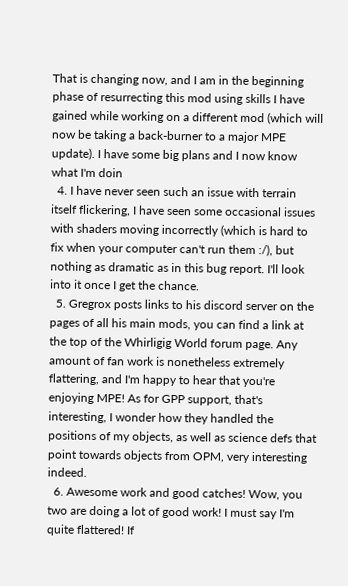That is changing now, and I am in the beginning phase of resurrecting this mod using skills I have gained while working on a different mod (which will now be taking a back-burner to a major MPE update). I have some big plans and I now know what I'm doin
  4. I have never seen such an issue with terrain itself flickering, I have seen some occasional issues with shaders moving incorrectly (which is hard to fix when your computer can't run them :/), but nothing as dramatic as in this bug report. I'll look into it once I get the chance.
  5. Gregrox posts links to his discord server on the pages of all his main mods, you can find a link at the top of the Whirligig World forum page. Any amount of fan work is nonetheless extremely flattering, and I'm happy to hear that you're enjoying MPE! As for GPP support, that's interesting, I wonder how they handled the positions of my objects, as well as science defs that point towards objects from OPM, very interesting indeed.
  6. Awesome work and good catches! Wow, you two are doing a lot of good work! I must say I'm quite flattered! If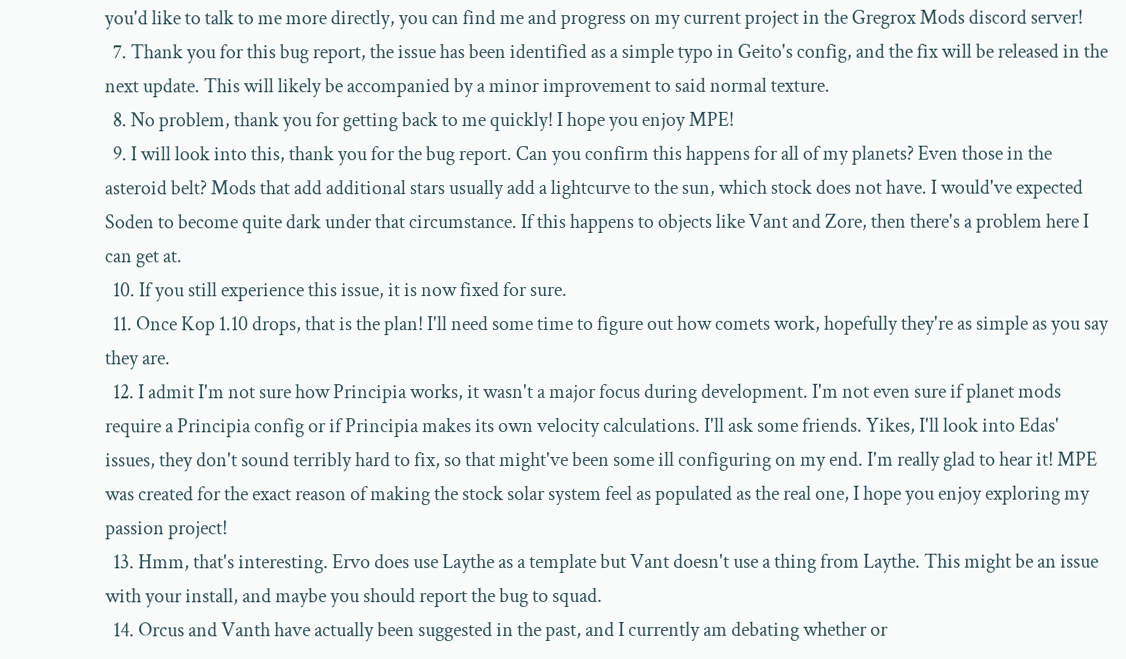you'd like to talk to me more directly, you can find me and progress on my current project in the Gregrox Mods discord server!
  7. Thank you for this bug report, the issue has been identified as a simple typo in Geito's config, and the fix will be released in the next update. This will likely be accompanied by a minor improvement to said normal texture.
  8. No problem, thank you for getting back to me quickly! I hope you enjoy MPE!
  9. I will look into this, thank you for the bug report. Can you confirm this happens for all of my planets? Even those in the asteroid belt? Mods that add additional stars usually add a lightcurve to the sun, which stock does not have. I would've expected Soden to become quite dark under that circumstance. If this happens to objects like Vant and Zore, then there's a problem here I can get at.
  10. If you still experience this issue, it is now fixed for sure.
  11. Once Kop 1.10 drops, that is the plan! I'll need some time to figure out how comets work, hopefully they're as simple as you say they are.
  12. I admit I'm not sure how Principia works, it wasn't a major focus during development. I'm not even sure if planet mods require a Principia config or if Principia makes its own velocity calculations. I'll ask some friends. Yikes, I'll look into Edas' issues, they don't sound terribly hard to fix, so that might've been some ill configuring on my end. I'm really glad to hear it! MPE was created for the exact reason of making the stock solar system feel as populated as the real one, I hope you enjoy exploring my passion project!
  13. Hmm, that's interesting. Ervo does use Laythe as a template but Vant doesn't use a thing from Laythe. This might be an issue with your install, and maybe you should report the bug to squad.
  14. Orcus and Vanth have actually been suggested in the past, and I currently am debating whether or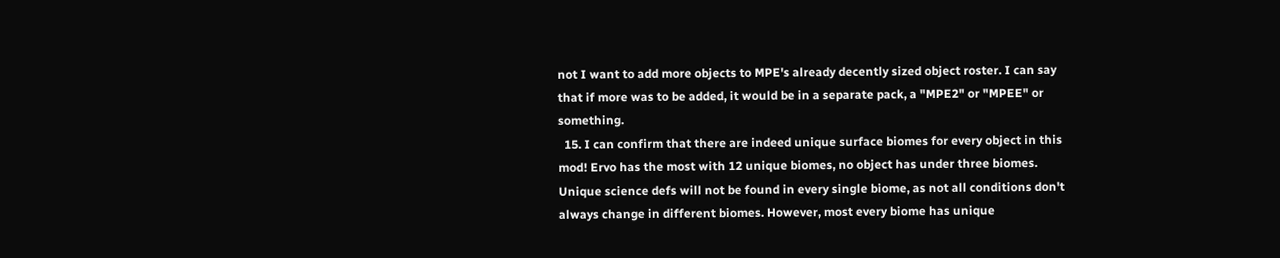not I want to add more objects to MPE's already decently sized object roster. I can say that if more was to be added, it would be in a separate pack, a "MPE2" or "MPEE" or something.
  15. I can confirm that there are indeed unique surface biomes for every object in this mod! Ervo has the most with 12 unique biomes, no object has under three biomes. Unique science defs will not be found in every single biome, as not all conditions don't always change in different biomes. However, most every biome has unique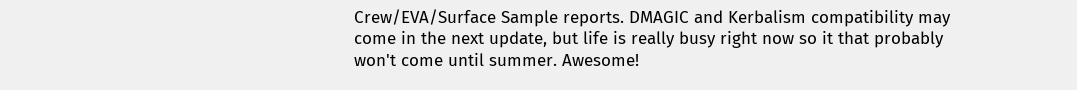Crew/EVA/Surface Sample reports. DMAGIC and Kerbalism compatibility may come in the next update, but life is really busy right now so it that probably won't come until summer. Awesome!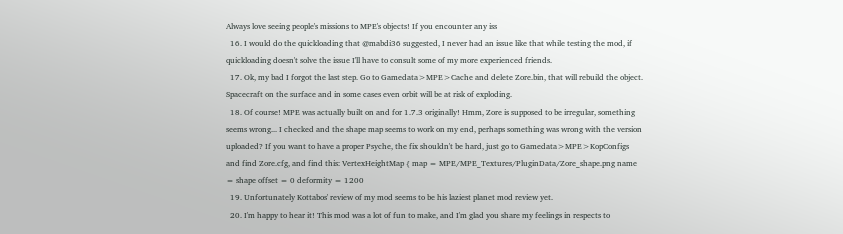Always love seeing people's missions to MPE's objects! If you encounter any iss
  16. I would do the quickloading that @mabdi36 suggested, I never had an issue like that while testing the mod, if quickloading doesn't solve the issue I'll have to consult some of my more experienced friends.
  17. Ok, my bad I forgot the last step. Go to Gamedata>MPE>Cache and delete Zore.bin, that will rebuild the object. Spacecraft on the surface and in some cases even orbit will be at risk of exploding.
  18. Of course! MPE was actually built on and for 1.7.3 originally! Hmm, Zore is supposed to be irregular, something seems wrong... I checked and the shape map seems to work on my end, perhaps something was wrong with the version uploaded? If you want to have a proper Psyche, the fix shouldn't be hard, just go to Gamedata>MPE>KopConfigs and find Zore.cfg, and find this: VertexHeightMap { map = MPE/MPE_Textures/PluginData/Zore_shape.png name = shape offset = 0 deformity = 1200
  19. Unfortunately Kottabos' review of my mod seems to be his laziest planet mod review yet.
  20. I'm happy to hear it! This mod was a lot of fun to make, and I'm glad you share my feelings in respects to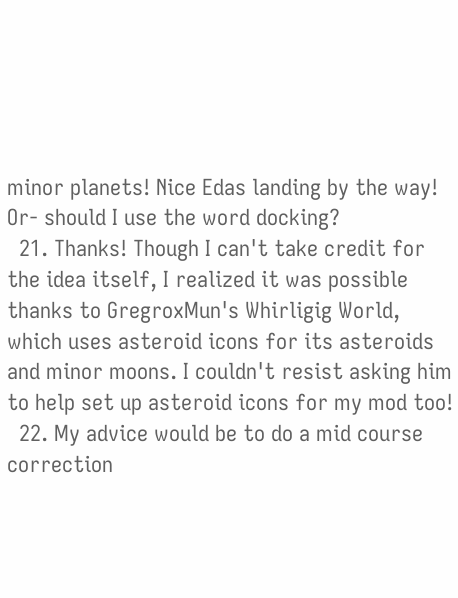minor planets! Nice Edas landing by the way! Or- should I use the word docking?
  21. Thanks! Though I can't take credit for the idea itself, I realized it was possible thanks to GregroxMun's Whirligig World, which uses asteroid icons for its asteroids and minor moons. I couldn't resist asking him to help set up asteroid icons for my mod too!
  22. My advice would be to do a mid course correction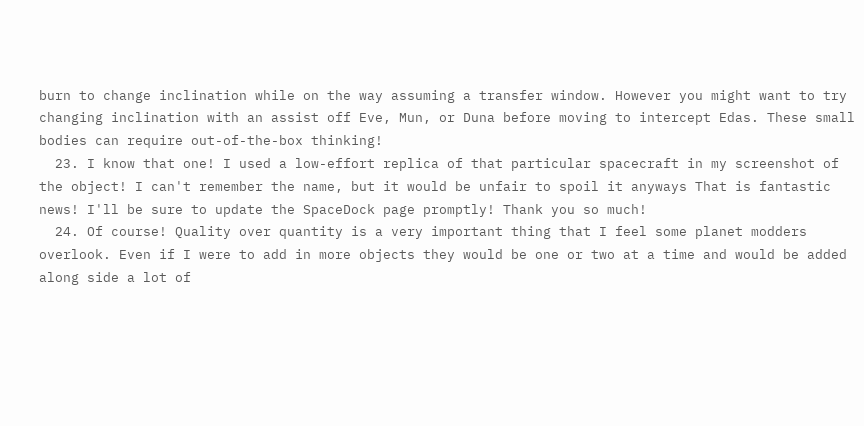burn to change inclination while on the way assuming a transfer window. However you might want to try changing inclination with an assist off Eve, Mun, or Duna before moving to intercept Edas. These small bodies can require out-of-the-box thinking!
  23. I know that one! I used a low-effort replica of that particular spacecraft in my screenshot of the object! I can't remember the name, but it would be unfair to spoil it anyways That is fantastic news! I'll be sure to update the SpaceDock page promptly! Thank you so much!
  24. Of course! Quality over quantity is a very important thing that I feel some planet modders overlook. Even if I were to add in more objects they would be one or two at a time and would be added along side a lot of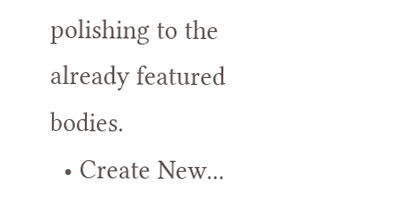polishing to the already featured bodies.
  • Create New...